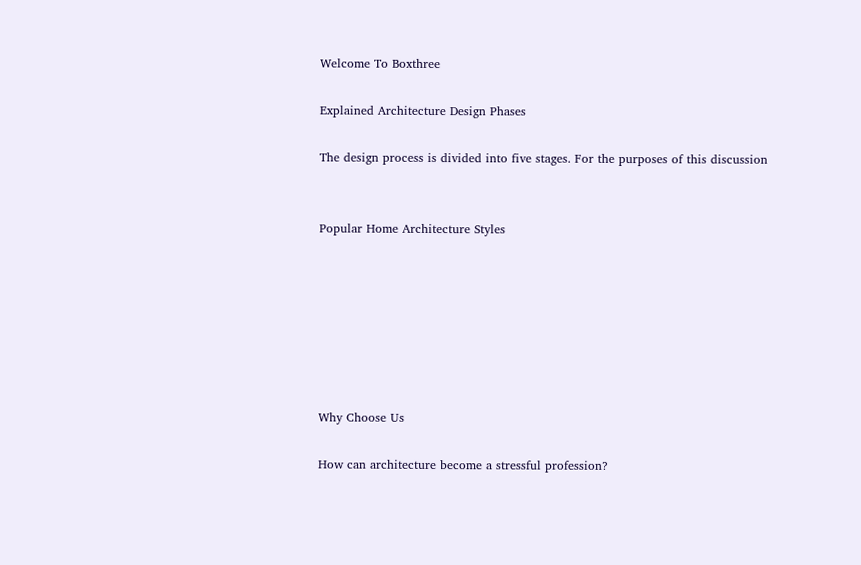Welcome To Boxthree

Explained Architecture Design Phases

The design process is divided into five stages. For the purposes of this discussion


Popular Home Architecture Styles







Why Choose Us

How can architecture become a stressful profession?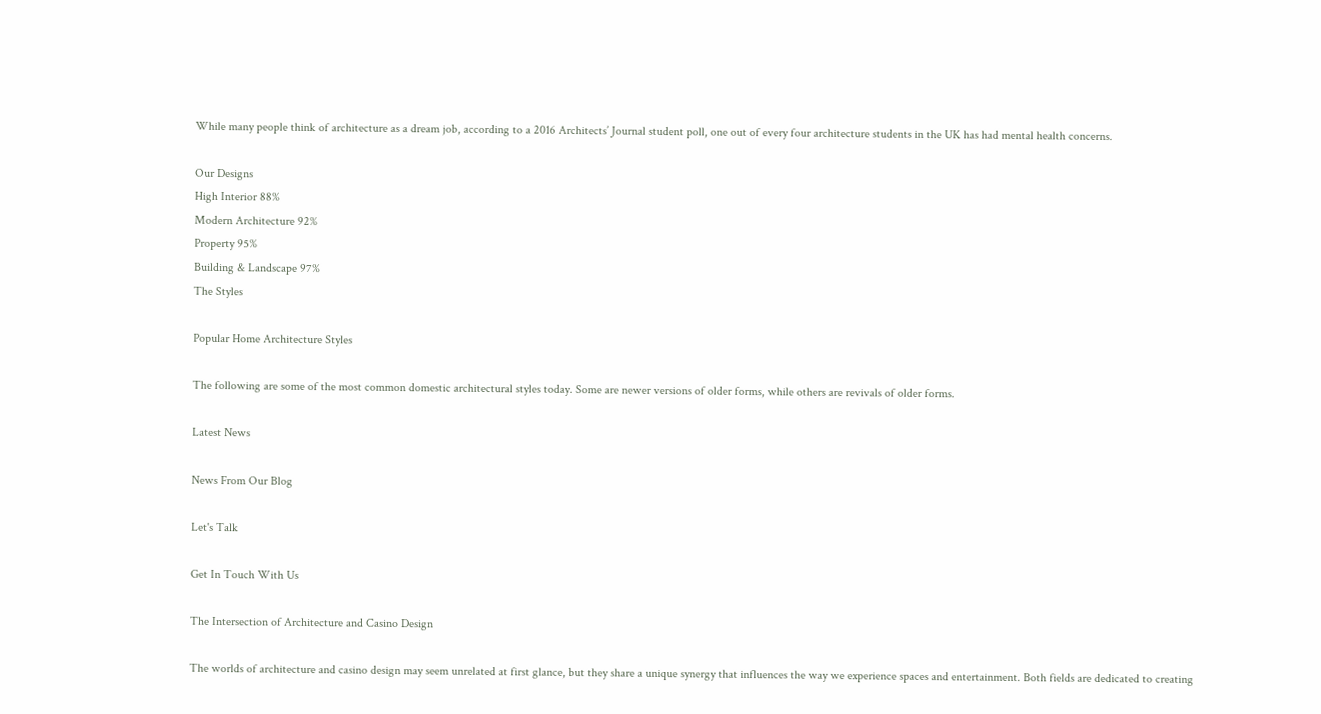While many people think of architecture as a dream job, according to a 2016 Architects’ Journal student poll, one out of every four architecture students in the UK has had mental health concerns.

Our Designs
High Interior 88%
Modern Architecture 92%
Property 95%
Building & Landscape 97%
The Styles

Popular Home Architecture Styles

The following are some of the most common domestic architectural styles today. Some are newer versions of older forms, while others are revivals of older forms.

Latest News

News From Our Blog

Let's Talk

Get In Touch With Us

The Intersection of Architecture and Casino Design

The worlds of architecture and casino design may seem unrelated at first glance, but they share a unique synergy that influences the way we experience spaces and entertainment. Both fields are dedicated to creating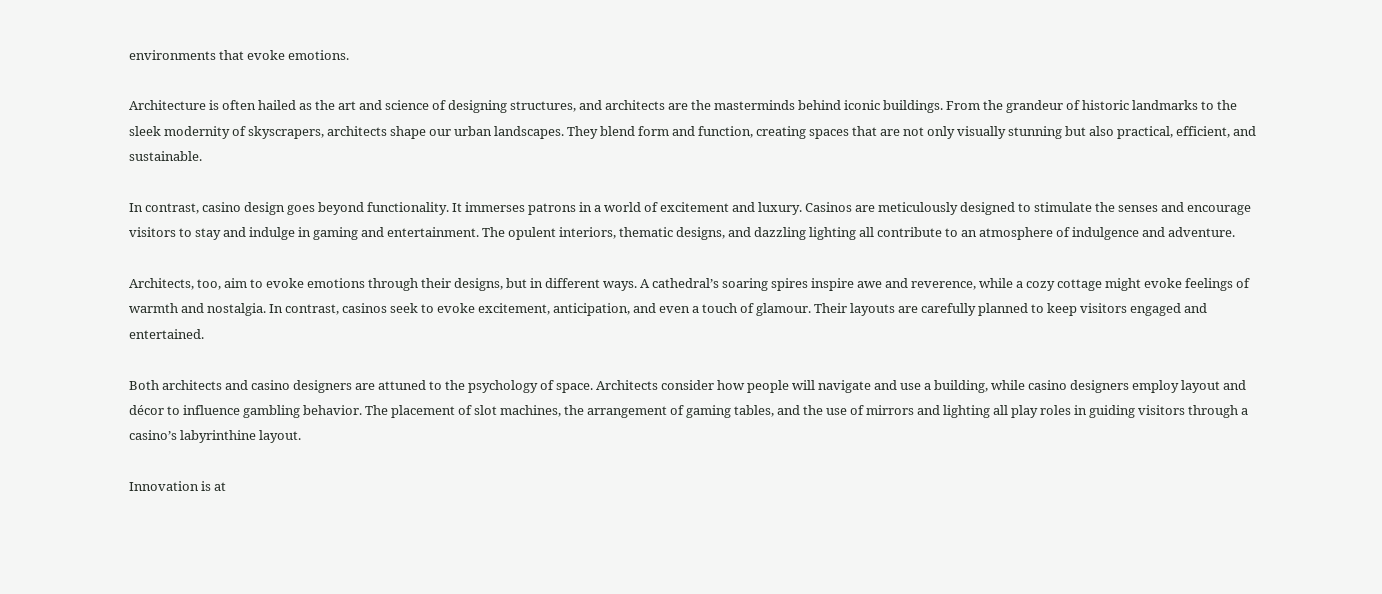environments that evoke emotions.

Architecture is often hailed as the art and science of designing structures, and architects are the masterminds behind iconic buildings. From the grandeur of historic landmarks to the sleek modernity of skyscrapers, architects shape our urban landscapes. They blend form and function, creating spaces that are not only visually stunning but also practical, efficient, and sustainable.

In contrast, casino design goes beyond functionality. It immerses patrons in a world of excitement and luxury. Casinos are meticulously designed to stimulate the senses and encourage visitors to stay and indulge in gaming and entertainment. The opulent interiors, thematic designs, and dazzling lighting all contribute to an atmosphere of indulgence and adventure.

Architects, too, aim to evoke emotions through their designs, but in different ways. A cathedral’s soaring spires inspire awe and reverence, while a cozy cottage might evoke feelings of warmth and nostalgia. In contrast, casinos seek to evoke excitement, anticipation, and even a touch of glamour. Their layouts are carefully planned to keep visitors engaged and entertained.

Both architects and casino designers are attuned to the psychology of space. Architects consider how people will navigate and use a building, while casino designers employ layout and décor to influence gambling behavior. The placement of slot machines, the arrangement of gaming tables, and the use of mirrors and lighting all play roles in guiding visitors through a casino’s labyrinthine layout.

Innovation is at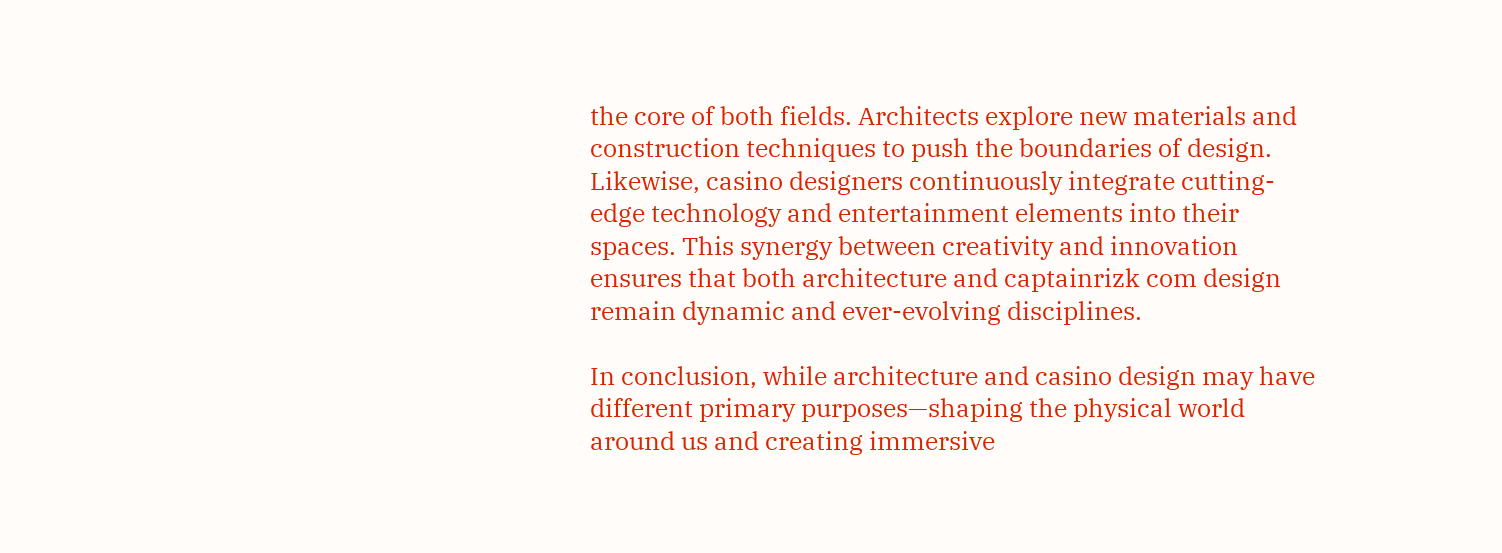the core of both fields. Architects explore new materials and construction techniques to push the boundaries of design. Likewise, casino designers continuously integrate cutting-edge technology and entertainment elements into their spaces. This synergy between creativity and innovation ensures that both architecture and captainrizk com design remain dynamic and ever-evolving disciplines.

In conclusion, while architecture and casino design may have different primary purposes—shaping the physical world around us and creating immersive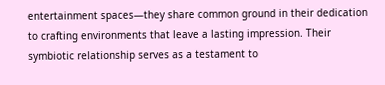entertainment spaces—they share common ground in their dedication to crafting environments that leave a lasting impression. Their symbiotic relationship serves as a testament to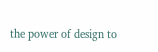the power of design to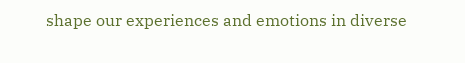shape our experiences and emotions in diverse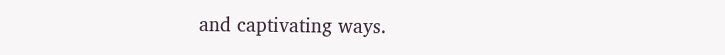and captivating ways.